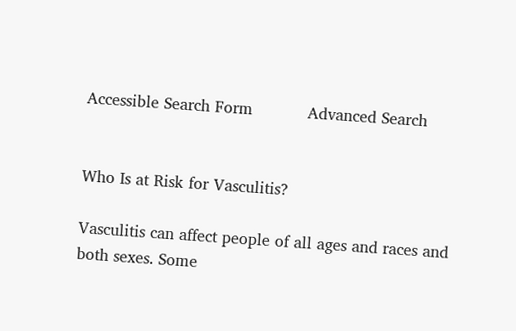Accessible Search Form           Advanced Search


Who Is at Risk for Vasculitis?

Vasculitis can affect people of all ages and races and both sexes. Some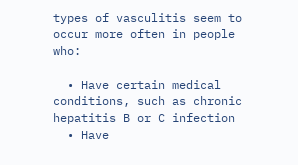types of vasculitis seem to occur more often in people who:

  • Have certain medical conditions, such as chronic hepatitis B or C infection
  • Have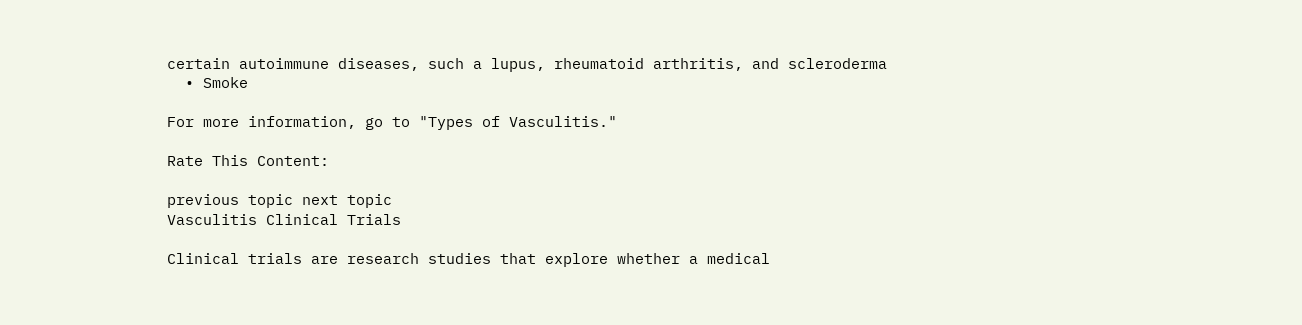certain autoimmune diseases, such a lupus, rheumatoid arthritis, and scleroderma
  • Smoke

For more information, go to "Types of Vasculitis."

Rate This Content:

previous topic next topic
Vasculitis Clinical Trials

Clinical trials are research studies that explore whether a medical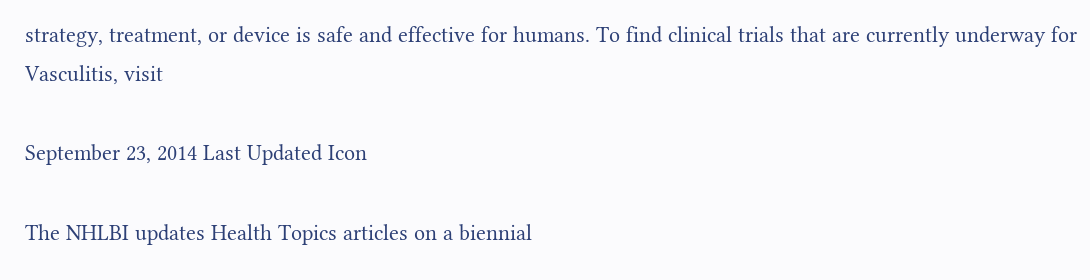strategy, treatment, or device is safe and effective for humans. To find clinical trials that are currently underway for Vasculitis, visit

September 23, 2014 Last Updated Icon

The NHLBI updates Health Topics articles on a biennial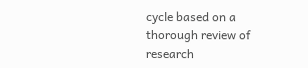cycle based on a thorough review of research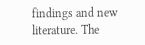findings and new literature. The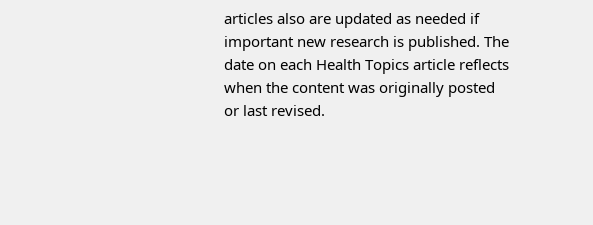articles also are updated as needed if important new research is published. The date on each Health Topics article reflects when the content was originally posted or last revised.